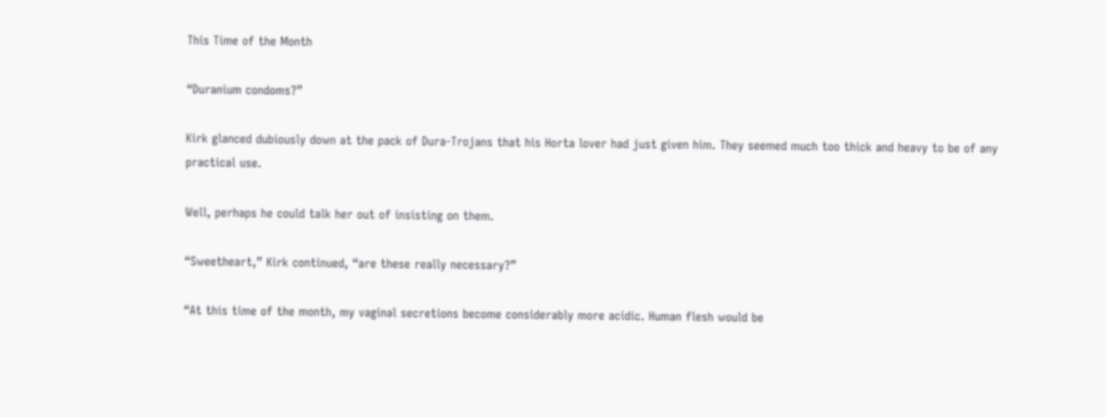This Time of the Month

“Duranium condoms?”

Kirk glanced dubiously down at the pack of Dura-Trojans that his Horta lover had just given him. They seemed much too thick and heavy to be of any practical use.

Well, perhaps he could talk her out of insisting on them.

“Sweetheart,” Kirk continued, “are these really necessary?”

“At this time of the month, my vaginal secretions become considerably more acidic. Human flesh would be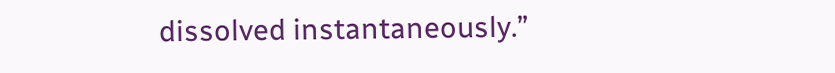dissolved instantaneously.”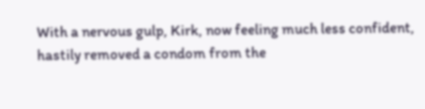With a nervous gulp, Kirk, now feeling much less confident, hastily removed a condom from the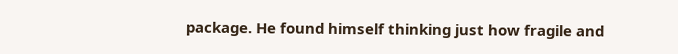package. He found himself thinking just how fragile and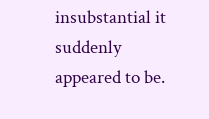insubstantial it suddenly appeared to be.